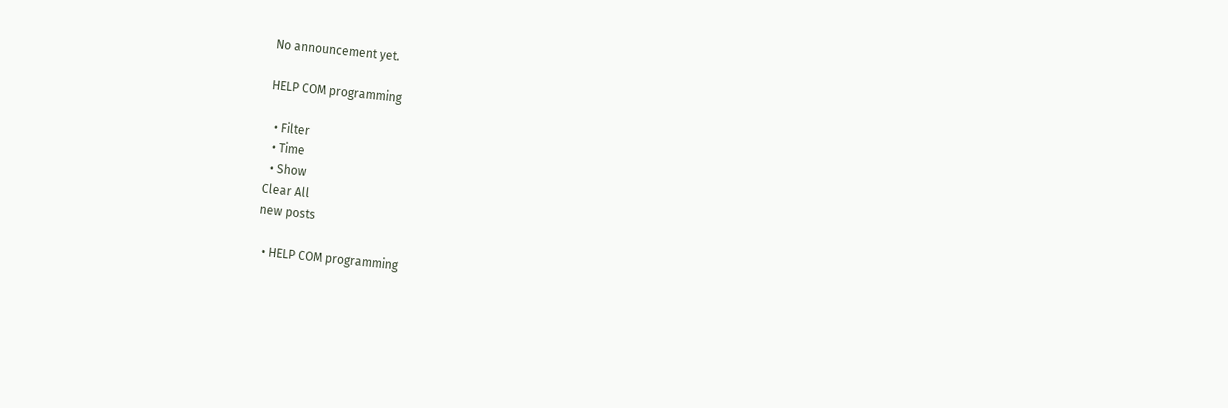No announcement yet.

HELP COM programming

  • Filter
  • Time
  • Show
Clear All
new posts

  • HELP COM programming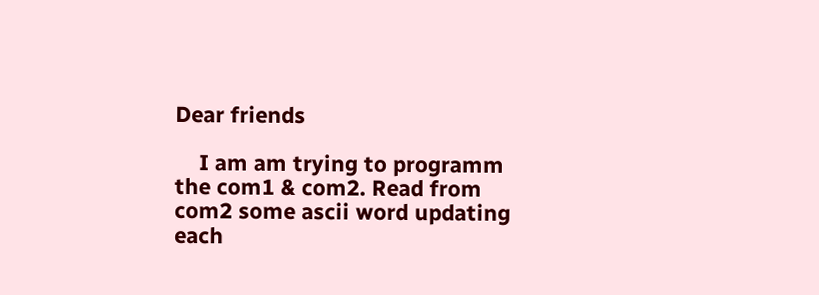Dear friends

    I am am trying to programm the com1 & com2. Read from com2 some ascii word updating each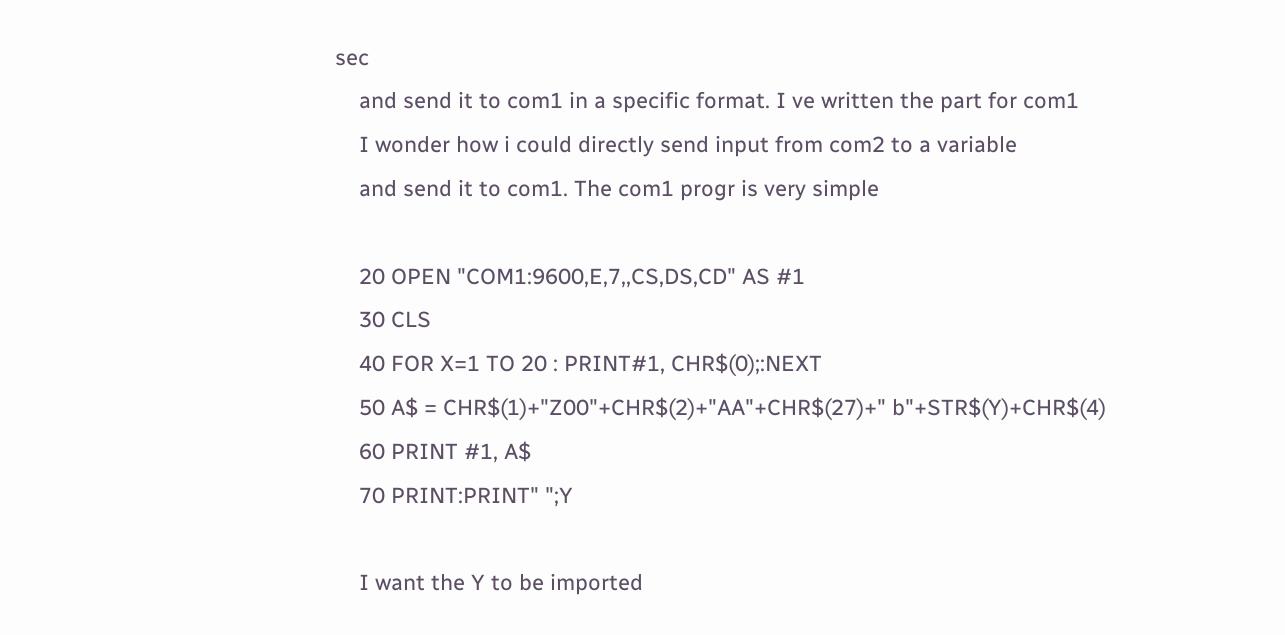sec
    and send it to com1 in a specific format. I ve written the part for com1
    I wonder how i could directly send input from com2 to a variable
    and send it to com1. The com1 progr is very simple

    20 OPEN "COM1:9600,E,7,,CS,DS,CD" AS #1
    30 CLS
    40 FOR X=1 TO 20 : PRINT#1, CHR$(0);:NEXT
    50 A$ = CHR$(1)+"Z00"+CHR$(2)+"AA"+CHR$(27)+" b"+STR$(Y)+CHR$(4)
    60 PRINT #1, A$
    70 PRINT:PRINT" ";Y

    I want the Y to be imported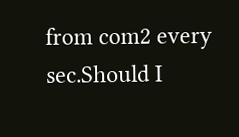from com2 every sec.Should I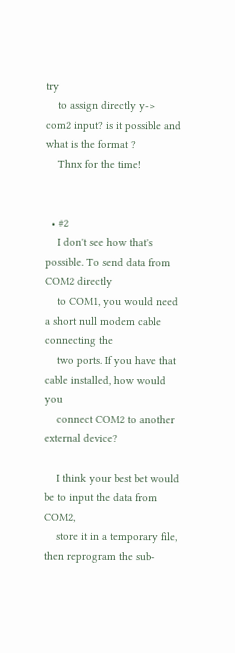try
    to assign directly y-> com2 input? is it possible and what is the format ?
    Thnx for the time!


  • #2
    I don't see how that's possible. To send data from COM2 directly
    to COM1, you would need a short null modem cable connecting the
    two ports. If you have that cable installed, how would you
    connect COM2 to another external device?

    I think your best bet would be to input the data from COM2,
    store it in a temporary file, then reprogram the sub-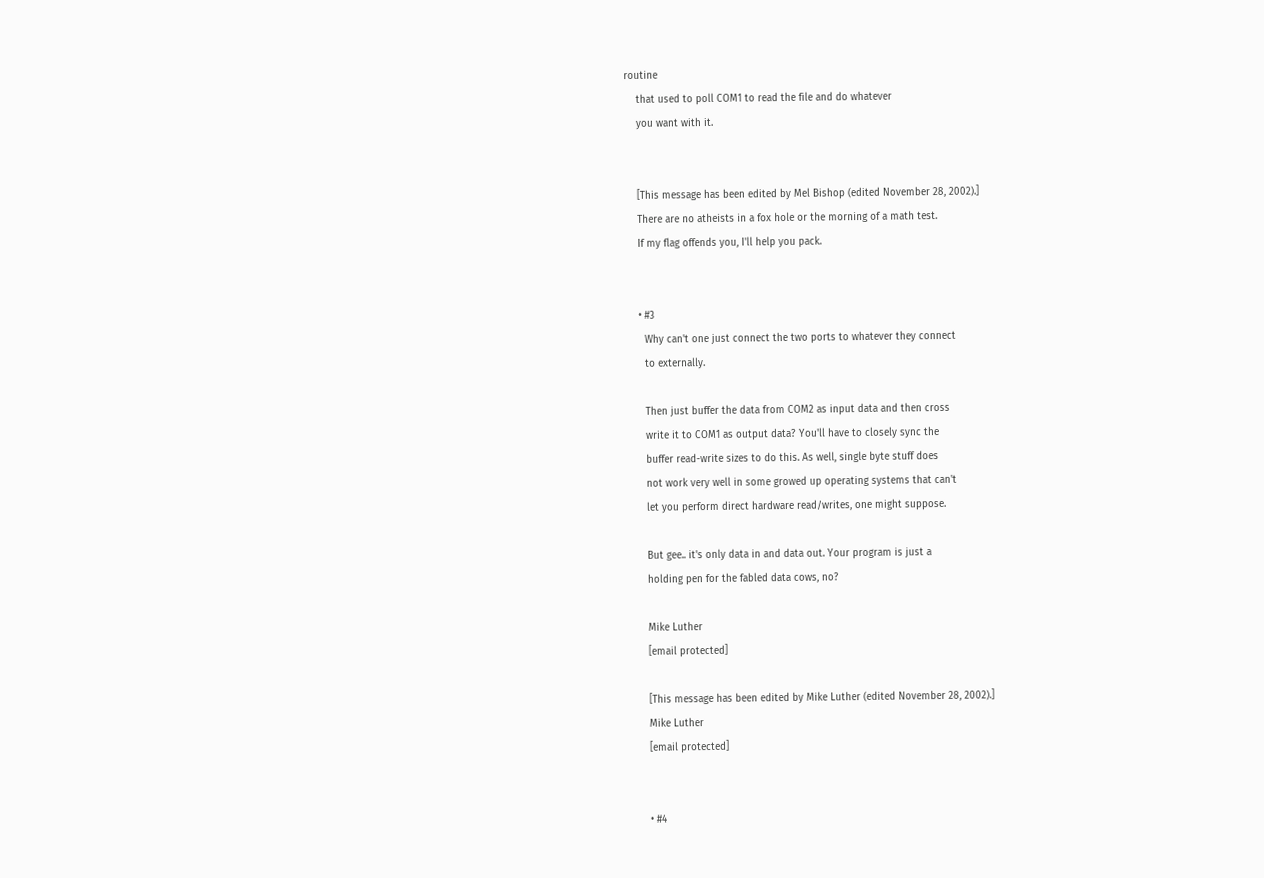routine
    that used to poll COM1 to read the file and do whatever
    you want with it.


    [This message has been edited by Mel Bishop (edited November 28, 2002).]
    There are no atheists in a fox hole or the morning of a math test.
    If my flag offends you, I'll help you pack.


    • #3
      Why can't one just connect the two ports to whatever they connect
      to externally.

      Then just buffer the data from COM2 as input data and then cross
      write it to COM1 as output data? You'll have to closely sync the
      buffer read-write sizes to do this. As well, single byte stuff does
      not work very well in some growed up operating systems that can't
      let you perform direct hardware read/writes, one might suppose.

      But gee.. it's only data in and data out. Your program is just a
      holding pen for the fabled data cows, no?

      Mike Luther
      [email protected]

      [This message has been edited by Mike Luther (edited November 28, 2002).]
      Mike Luther
      [email protected]


      • #4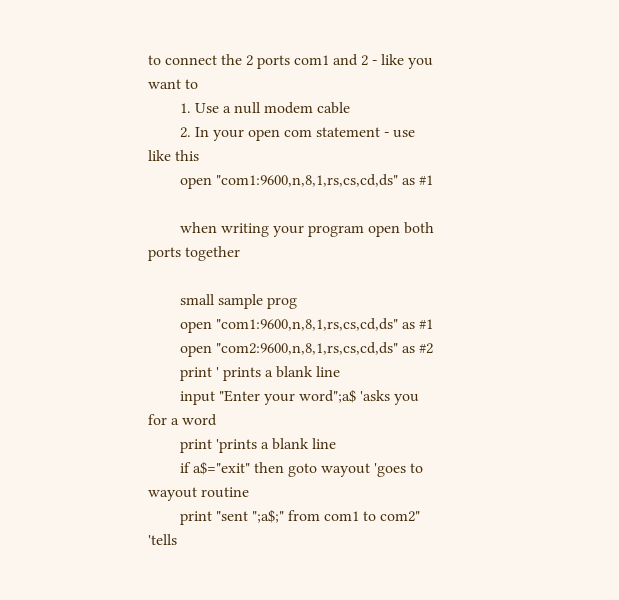to connect the 2 ports com1 and 2 - like you want to
        1. Use a null modem cable
        2. In your open com statement - use like this
        open "com1:9600,n,8,1,rs,cs,cd,ds" as #1

        when writing your program open both ports together

        small sample prog
        open "com1:9600,n,8,1,rs,cs,cd,ds" as #1
        open "com2:9600,n,8,1,rs,cs,cd,ds" as #2
        print ' prints a blank line
        input "Enter your word";a$ 'asks you for a word
        print 'prints a blank line
        if a$="exit" then goto wayout 'goes to wayout routine
        print "sent ";a$;" from com1 to com2" 'tells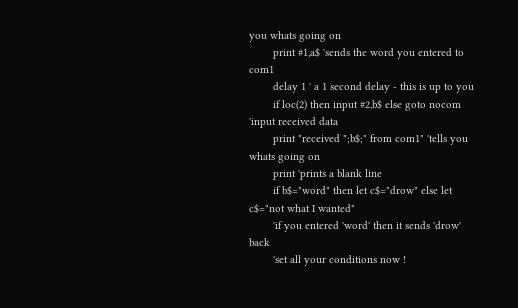you whats going on
        print #1,a$ 'sends the word you entered to com1
        delay 1 ' a 1 second delay - this is up to you
        if loc(2) then input #2,b$ else goto nocom 'input received data
        print "received ";b$;" from com1" 'tells you whats going on
        print 'prints a blank line
        if b$="word" then let c$="drow" else let c$="not what I wanted"
        'if you entered 'word' then it sends 'drow' back
        'set all your conditions now !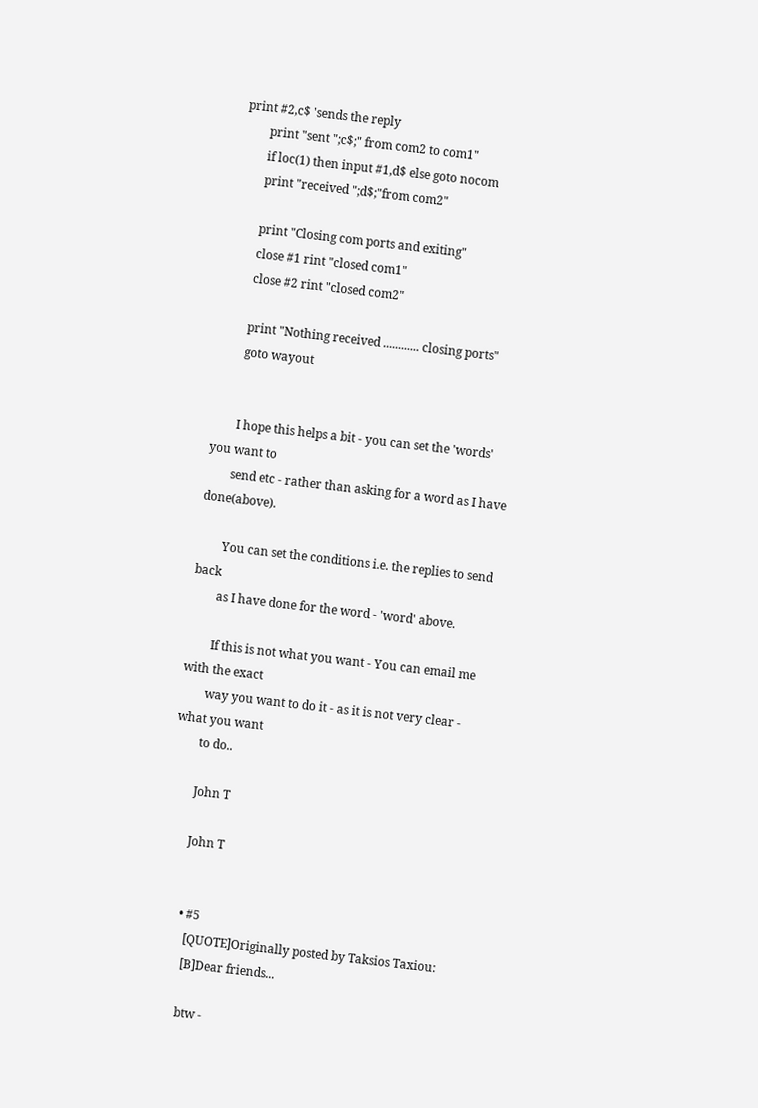print #2,c$ 'sends the reply
        print "sent ";c$;" from com2 to com1"
        if loc(1) then input #1,d$ else goto nocom
        print "received ";d$;"from com2"

        print "Closing com ports and exiting"
        close #1 rint "closed com1"
        close #2 rint "closed com2"

        print "Nothing received ............ closing ports"
        goto wayout


        I hope this helps a bit - you can set the 'words' you want to
        send etc - rather than asking for a word as I have done(above).

        You can set the conditions i.e. the replies to send back
        as I have done for the word - 'word' above.

        If this is not what you want - You can email me with the exact
        way you want to do it - as it is not very clear - what you want
        to do..

        John T

        John T


        • #5
          [QUOTE]Originally posted by Taksios Taxiou:
          [B]Dear friends...

          btw -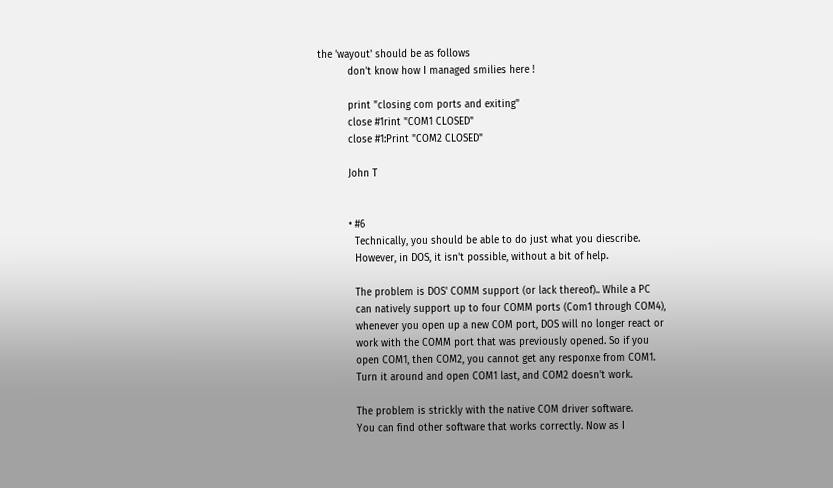the 'wayout' should be as follows
          don't know how I managed smilies here !

          print "closing com ports and exiting"
          close #1rint "COM1 CLOSED"
          close #1:Print "COM2 CLOSED"

          John T


          • #6
            Technically, you should be able to do just what you diescribe.
            However, in DOS, it isn't possible, without a bit of help.

            The problem is DOS' COMM support (or lack thereof).. While a PC
            can natively support up to four COMM ports (Com1 through COM4),
            whenever you open up a new COM port, DOS will no longer react or
            work with the COMM port that was previously opened. So if you
            open COM1, then COM2, you cannot get any responxe from COM1.
            Turn it around and open COM1 last, and COM2 doesn't work.

            The problem is strickly with the native COM driver software.
            You can find other software that works correctly. Now as I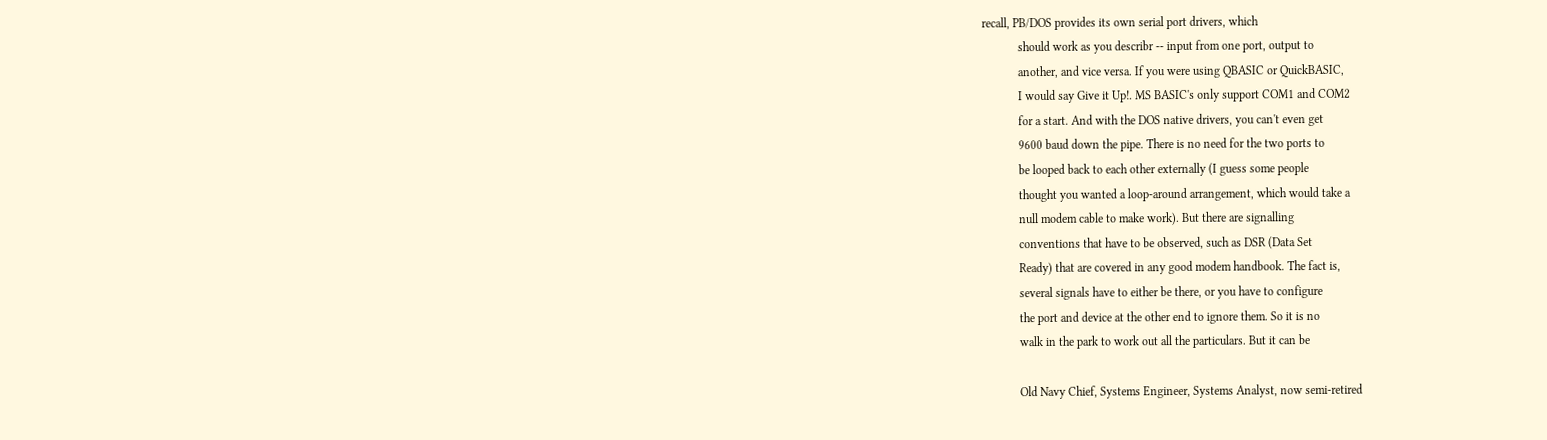recall, PB/DOS provides its own serial port drivers, which
            should work as you describr -- input from one port, output to
            another, and vice versa. If you were using QBASIC or QuickBASIC,
            I would say Give it Up!. MS BASIC's only support COM1 and COM2
            for a start. And with the DOS native drivers, you can't even get
            9600 baud down the pipe. There is no need for the two ports to
            be looped back to each other externally (I guess some people
            thought you wanted a loop-around arrangement, which would take a
            null modem cable to make work). But there are signalling
            conventions that have to be observed, such as DSR (Data Set
            Ready) that are covered in any good modem handbook. The fact is,
            several signals have to either be there, or you have to configure
            the port and device at the other end to ignore them. So it is no
            walk in the park to work out all the particulars. But it can be

            Old Navy Chief, Systems Engineer, Systems Analyst, now semi-retired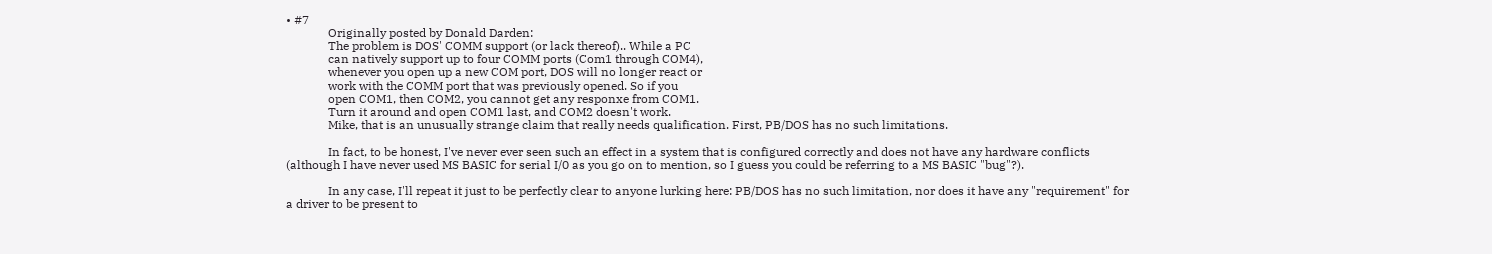• #7
              Originally posted by Donald Darden:
              The problem is DOS' COMM support (or lack thereof).. While a PC
              can natively support up to four COMM ports (Com1 through COM4),
              whenever you open up a new COM port, DOS will no longer react or
              work with the COMM port that was previously opened. So if you
              open COM1, then COM2, you cannot get any responxe from COM1.
              Turn it around and open COM1 last, and COM2 doesn't work.
              Mike, that is an unusually strange claim that really needs qualification. First, PB/DOS has no such limitations.

              In fact, to be honest, I've never ever seen such an effect in a system that is configured correctly and does not have any hardware conflicts (although I have never used MS BASIC for serial I/0 as you go on to mention, so I guess you could be referring to a MS BASIC "bug"?).

              In any case, I'll repeat it just to be perfectly clear to anyone lurking here: PB/DOS has no such limitation, nor does it have any "requirement" for a driver to be present to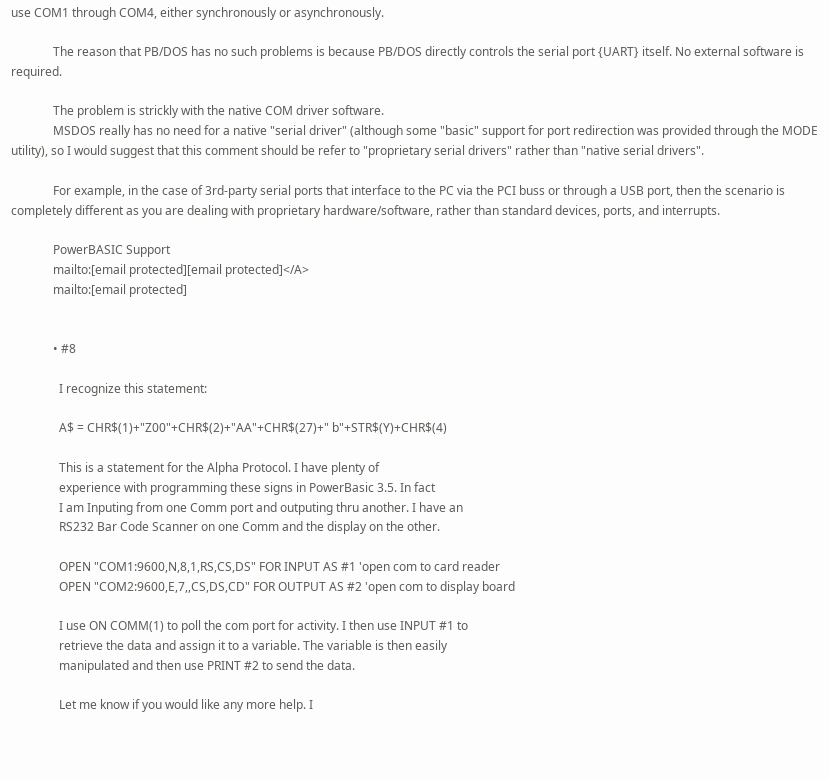use COM1 through COM4, either synchronously or asynchronously.

              The reason that PB/DOS has no such problems is because PB/DOS directly controls the serial port {UART} itself. No external software is required.

              The problem is strickly with the native COM driver software.
              MSDOS really has no need for a native "serial driver" (although some "basic" support for port redirection was provided through the MODE utility), so I would suggest that this comment should be refer to "proprietary serial drivers" rather than "native serial drivers".

              For example, in the case of 3rd-party serial ports that interface to the PC via the PCI buss or through a USB port, then the scenario is completely different as you are dealing with proprietary hardware/software, rather than standard devices, ports, and interrupts.

              PowerBASIC Support
              mailto:[email protected][email protected]</A>
              mailto:[email protected]


              • #8

                I recognize this statement:

                A$ = CHR$(1)+"Z00"+CHR$(2)+"AA"+CHR$(27)+" b"+STR$(Y)+CHR$(4)

                This is a statement for the Alpha Protocol. I have plenty of
                experience with programming these signs in PowerBasic 3.5. In fact
                I am Inputing from one Comm port and outputing thru another. I have an
                RS232 Bar Code Scanner on one Comm and the display on the other.

                OPEN "COM1:9600,N,8,1,RS,CS,DS" FOR INPUT AS #1 'open com to card reader
                OPEN "COM2:9600,E,7,,CS,DS,CD" FOR OUTPUT AS #2 'open com to display board

                I use ON COMM(1) to poll the com port for activity. I then use INPUT #1 to
                retrieve the data and assign it to a variable. The variable is then easily
                manipulated and then use PRINT #2 to send the data.

                Let me know if you would like any more help. I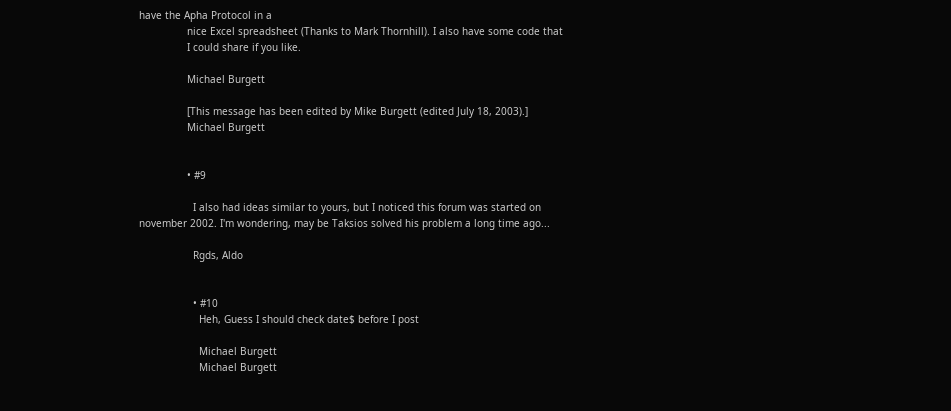have the Apha Protocol in a
                nice Excel spreadsheet (Thanks to Mark Thornhill). I also have some code that
                I could share if you like.

                Michael Burgett

                [This message has been edited by Mike Burgett (edited July 18, 2003).]
                Michael Burgett


                • #9

                  I also had ideas similar to yours, but I noticed this forum was started on november 2002. I'm wondering, may be Taksios solved his problem a long time ago...

                  Rgds, Aldo


                  • #10
                    Heh, Guess I should check date$ before I post

                    Michael Burgett
                    Michael Burgett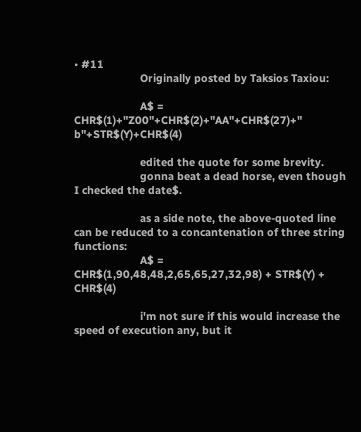• #11
                      Originally posted by Taksios Taxiou:

                      A$ = CHR$(1)+"Z00"+CHR$(2)+"AA"+CHR$(27)+" b"+STR$(Y)+CHR$(4)

                      edited the quote for some brevity.
                      gonna beat a dead horse, even though I checked the date$.

                      as a side note, the above-quoted line can be reduced to a concantenation of three string functions:
                      A$ = CHR$(1,90,48,48,2,65,65,27,32,98) + STR$(Y) + CHR$(4)

                      i'm not sure if this would increase the speed of execution any, but it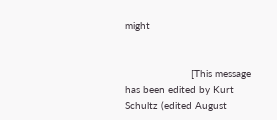might


                      [This message has been edited by Kurt Schultz (edited August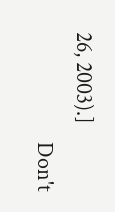26, 2003).]
                      Don't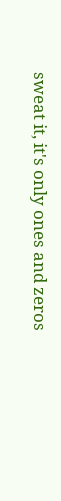sweat it, it's only ones and zeros